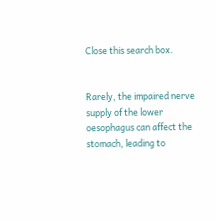Close this search box.


Rarely, the impaired nerve supply of the lower oesophagus can affect the stomach, leading to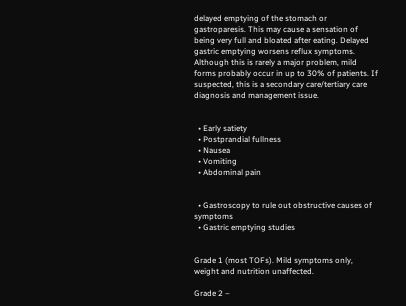delayed emptying of the stomach or gastroparesis. This may cause a sensation of being very full and bloated after eating. Delayed gastric emptying worsens reflux symptoms. Although this is rarely a major problem, mild forms probably occur in up to 30% of patients. If suspected, this is a secondary care/tertiary care diagnosis and management issue.


  • Early satiety
  • Postprandial fullness
  • Nausea
  • Vomiting
  • Abdominal pain


  • Gastroscopy to rule out obstructive causes of symptoms
  • Gastric emptying studies


Grade 1 (most TOFs). Mild symptoms only, weight and nutrition unaffected.

Grade 2 –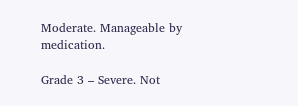Moderate. Manageable by medication.

Grade 3 – Severe. Not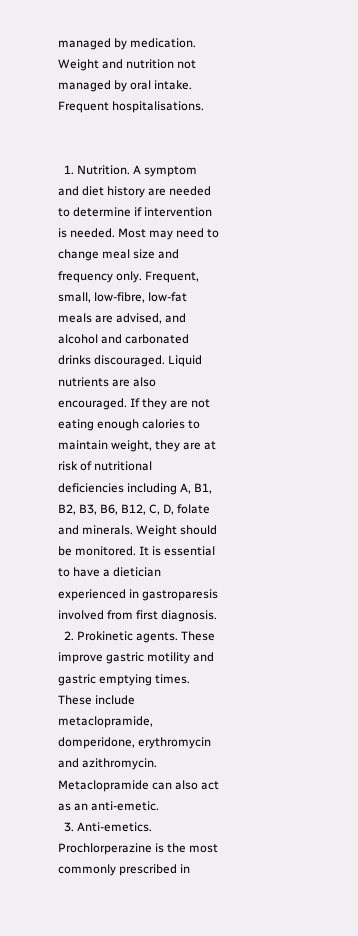managed by medication. Weight and nutrition not managed by oral intake.                                               Frequent hospitalisations.


  1. Nutrition. A symptom and diet history are needed to determine if intervention is needed. Most may need to change meal size and frequency only. Frequent, small, low-fibre, low-fat meals are advised, and alcohol and carbonated drinks discouraged. Liquid nutrients are also encouraged. If they are not eating enough calories to maintain weight, they are at risk of nutritional deficiencies including A, B1, B2, B3, B6, B12, C, D, folate and minerals. Weight should be monitored. It is essential to have a dietician experienced in gastroparesis involved from first diagnosis.
  2. Prokinetic agents. These improve gastric motility and gastric emptying times. These include metaclopramide, domperidone, erythromycin and azithromycin. Metaclopramide can also act as an anti-emetic.
  3. Anti-emetics. Prochlorperazine is the most commonly prescribed in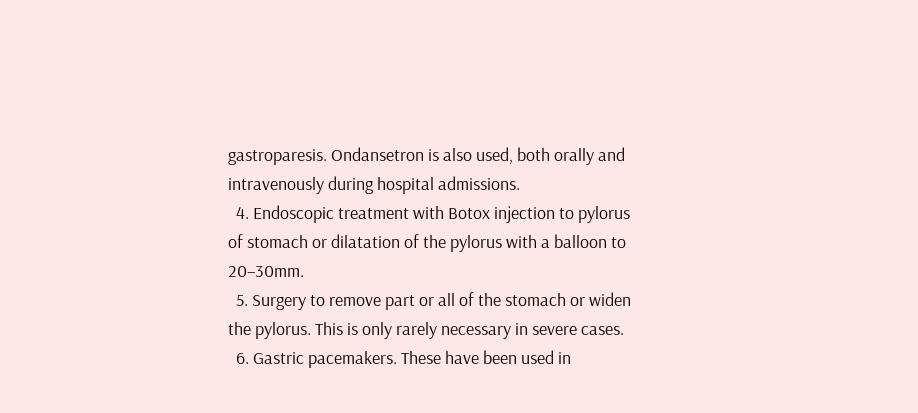gastroparesis. Ondansetron is also used, both orally and intravenously during hospital admissions.
  4. Endoscopic treatment with Botox injection to pylorus of stomach or dilatation of the pylorus with a balloon to 20–30mm.
  5. Surgery to remove part or all of the stomach or widen the pylorus. This is only rarely necessary in severe cases.
  6. Gastric pacemakers. These have been used in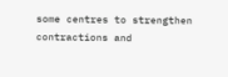some centres to strengthen contractions and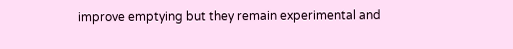improve emptying but they remain experimental and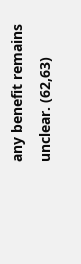any benefit remains unclear. (62,63)